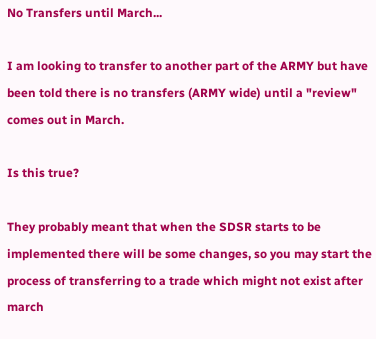No Transfers until March...

I am looking to transfer to another part of the ARMY but have been told there is no transfers (ARMY wide) until a "review" comes out in March.

Is this true?

They probably meant that when the SDSR starts to be implemented there will be some changes, so you may start the process of transferring to a trade which might not exist after march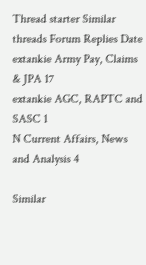Thread starter Similar threads Forum Replies Date
extankie Army Pay, Claims & JPA 17
extankie AGC, RAPTC and SASC 1
N Current Affairs, News and Analysis 4

Similar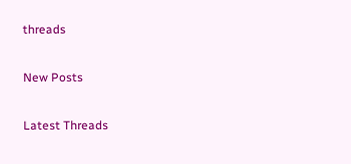threads

New Posts

Latest Threads